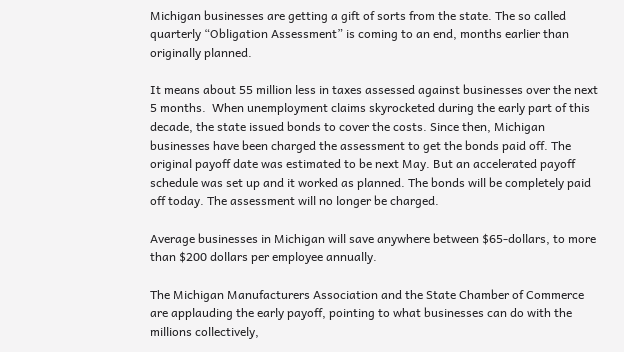Michigan businesses are getting a gift of sorts from the state. The so called quarterly “Obligation Assessment” is coming to an end, months earlier than originally planned.

It means about 55 million less in taxes assessed against businesses over the next 5 months.  When unemployment claims skyrocketed during the early part of this decade, the state issued bonds to cover the costs. Since then, Michigan businesses have been charged the assessment to get the bonds paid off. The original payoff date was estimated to be next May. But an accelerated payoff schedule was set up and it worked as planned. The bonds will be completely paid off today. The assessment will no longer be charged.

Average businesses in Michigan will save anywhere between $65-dollars, to more than $200 dollars per employee annually.

The Michigan Manufacturers Association and the State Chamber of Commerce are applauding the early payoff, pointing to what businesses can do with the millions collectively,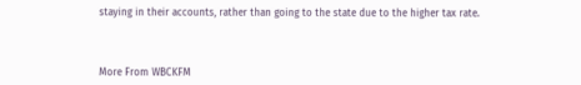staying in their accounts, rather than going to the state due to the higher tax rate.



More From WBCKFM